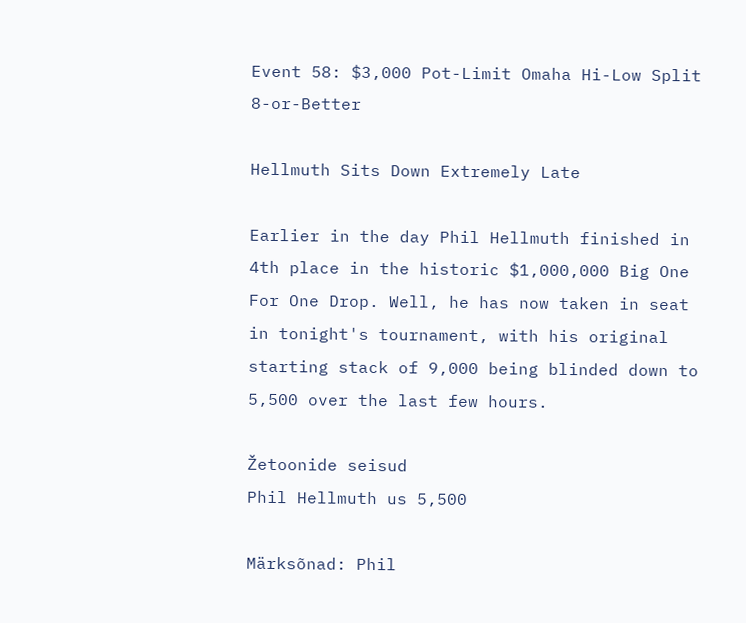Event 58: $3,000 Pot-Limit Omaha Hi-Low Split 8-or-Better

Hellmuth Sits Down Extremely Late

Earlier in the day Phil Hellmuth finished in 4th place in the historic $1,000,000 Big One For One Drop. Well, he has now taken in seat in tonight's tournament, with his original starting stack of 9,000 being blinded down to 5,500 over the last few hours.

Žetoonide seisud
Phil Hellmuth us 5,500

Märksõnad: Phil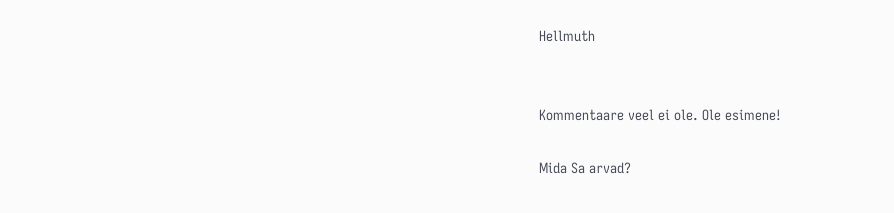Hellmuth


Kommentaare veel ei ole. Ole esimene!

Mida Sa arvad?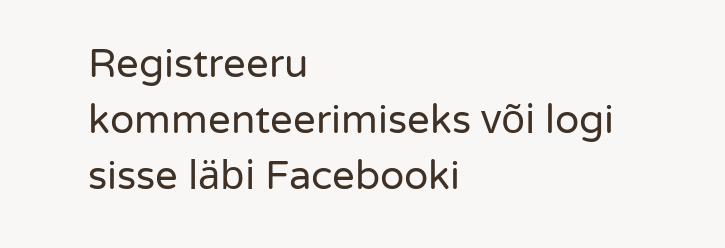Registreeru kommenteerimiseks või logi sisse läbi Facebooki